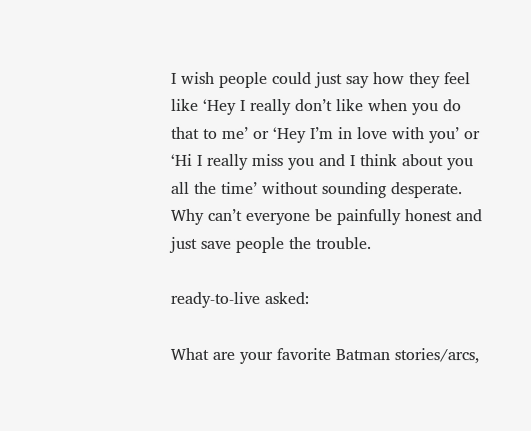I wish people could just say how they feel like ‘Hey I really don’t like when you do that to me’ or ‘Hey I’m in love with you’ or ‘Hi I really miss you and I think about you all the time’ without sounding desperate. Why can’t everyone be painfully honest and just save people the trouble.

ready-to-live asked:

What are your favorite Batman stories/arcs,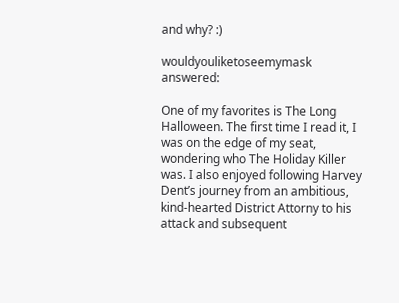and why? :)

wouldyouliketoseemymask answered:

One of my favorites is The Long Halloween. The first time I read it, I was on the edge of my seat, wondering who The Holiday Killer was. I also enjoyed following Harvey Dent’s journey from an ambitious, kind-hearted District Attorny to his attack and subsequent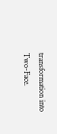transformation into Two-Face.